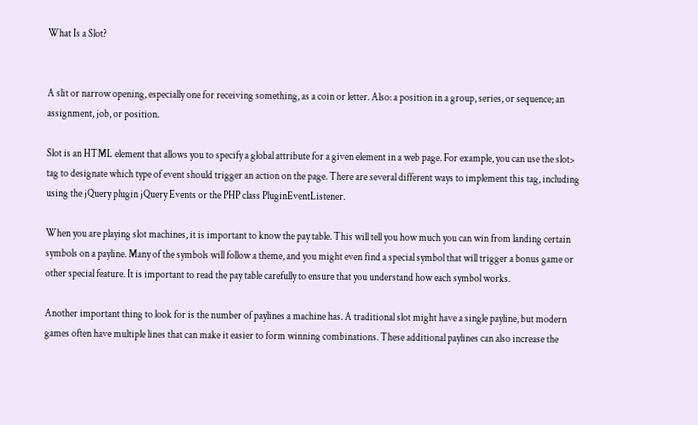What Is a Slot?


A slit or narrow opening, especially one for receiving something, as a coin or letter. Also: a position in a group, series, or sequence; an assignment, job, or position.

Slot is an HTML element that allows you to specify a global attribute for a given element in a web page. For example, you can use the slot> tag to designate which type of event should trigger an action on the page. There are several different ways to implement this tag, including using the jQuery plugin jQuery Events or the PHP class PluginEventListener.

When you are playing slot machines, it is important to know the pay table. This will tell you how much you can win from landing certain symbols on a payline. Many of the symbols will follow a theme, and you might even find a special symbol that will trigger a bonus game or other special feature. It is important to read the pay table carefully to ensure that you understand how each symbol works.

Another important thing to look for is the number of paylines a machine has. A traditional slot might have a single payline, but modern games often have multiple lines that can make it easier to form winning combinations. These additional paylines can also increase the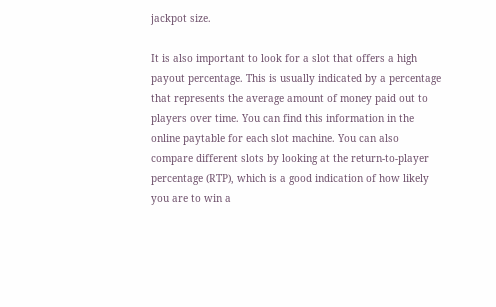jackpot size.

It is also important to look for a slot that offers a high payout percentage. This is usually indicated by a percentage that represents the average amount of money paid out to players over time. You can find this information in the online paytable for each slot machine. You can also compare different slots by looking at the return-to-player percentage (RTP), which is a good indication of how likely you are to win a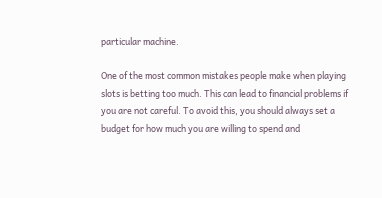particular machine.

One of the most common mistakes people make when playing slots is betting too much. This can lead to financial problems if you are not careful. To avoid this, you should always set a budget for how much you are willing to spend and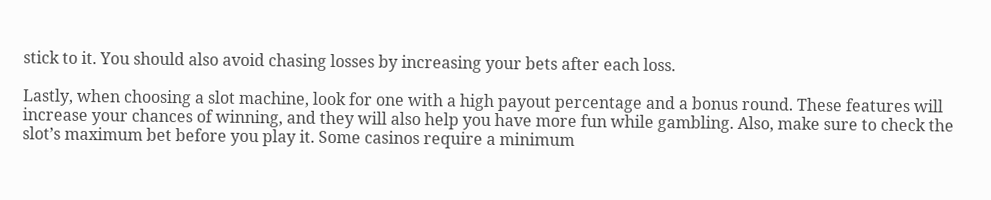stick to it. You should also avoid chasing losses by increasing your bets after each loss.

Lastly, when choosing a slot machine, look for one with a high payout percentage and a bonus round. These features will increase your chances of winning, and they will also help you have more fun while gambling. Also, make sure to check the slot’s maximum bet before you play it. Some casinos require a minimum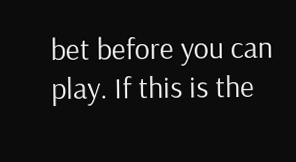bet before you can play. If this is the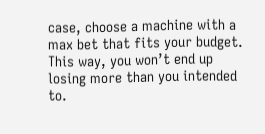case, choose a machine with a max bet that fits your budget. This way, you won’t end up losing more than you intended to.